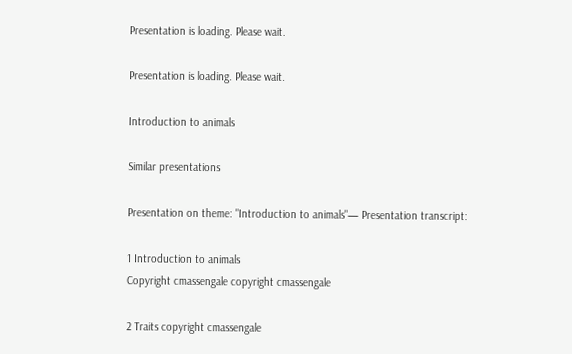Presentation is loading. Please wait.

Presentation is loading. Please wait.

Introduction to animals

Similar presentations

Presentation on theme: "Introduction to animals"— Presentation transcript:

1 Introduction to animals
Copyright cmassengale copyright cmassengale

2 Traits copyright cmassengale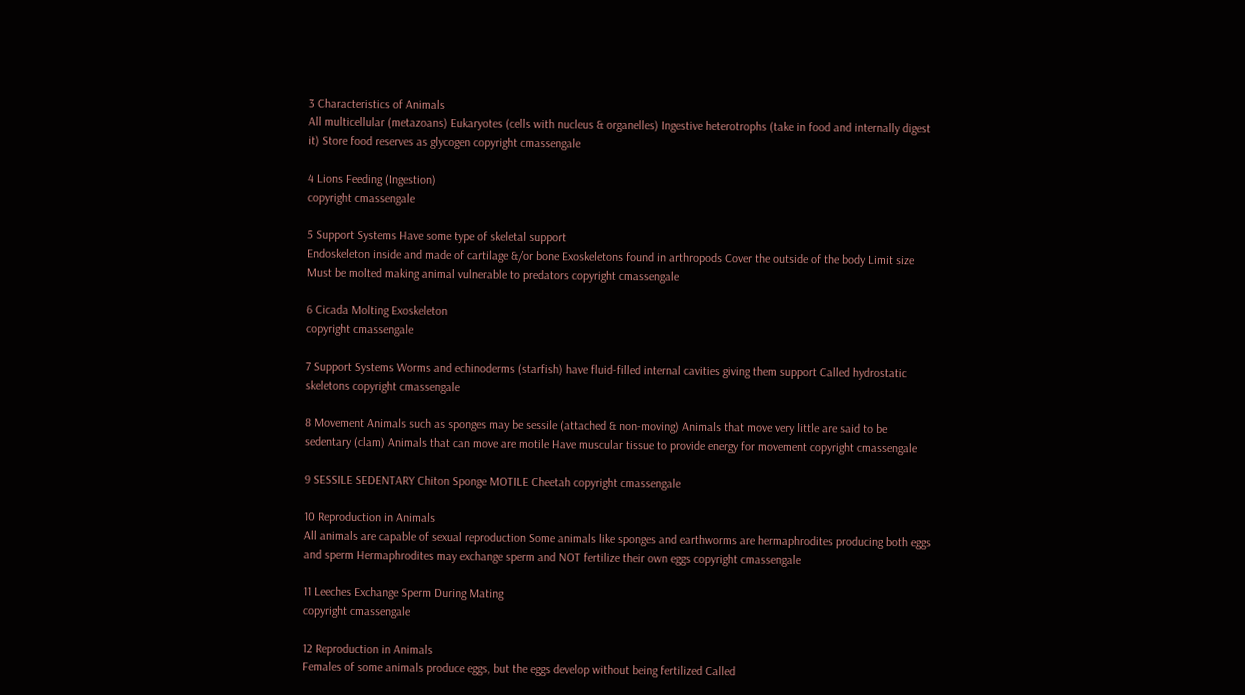3 Characteristics of Animals
All multicellular (metazoans) Eukaryotes (cells with nucleus & organelles) Ingestive heterotrophs (take in food and internally digest it) Store food reserves as glycogen copyright cmassengale

4 Lions Feeding (Ingestion)
copyright cmassengale

5 Support Systems Have some type of skeletal support
Endoskeleton inside and made of cartilage &/or bone Exoskeletons found in arthropods Cover the outside of the body Limit size Must be molted making animal vulnerable to predators copyright cmassengale

6 Cicada Molting Exoskeleton
copyright cmassengale

7 Support Systems Worms and echinoderms (starfish) have fluid-filled internal cavities giving them support Called hydrostatic skeletons copyright cmassengale

8 Movement Animals such as sponges may be sessile (attached & non-moving) Animals that move very little are said to be sedentary (clam) Animals that can move are motile Have muscular tissue to provide energy for movement copyright cmassengale

9 SESSILE SEDENTARY Chiton Sponge MOTILE Cheetah copyright cmassengale

10 Reproduction in Animals
All animals are capable of sexual reproduction Some animals like sponges and earthworms are hermaphrodites producing both eggs and sperm Hermaphrodites may exchange sperm and NOT fertilize their own eggs copyright cmassengale

11 Leeches Exchange Sperm During Mating
copyright cmassengale

12 Reproduction in Animals
Females of some animals produce eggs, but the eggs develop without being fertilized Called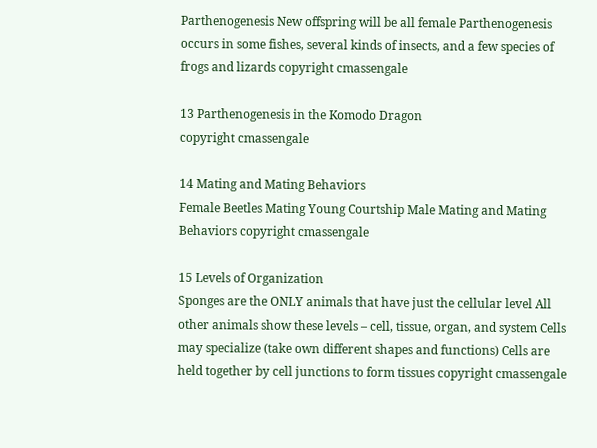Parthenogenesis New offspring will be all female Parthenogenesis occurs in some fishes, several kinds of insects, and a few species of frogs and lizards copyright cmassengale

13 Parthenogenesis in the Komodo Dragon
copyright cmassengale

14 Mating and Mating Behaviors
Female Beetles Mating Young Courtship Male Mating and Mating Behaviors copyright cmassengale

15 Levels of Organization
Sponges are the ONLY animals that have just the cellular level All other animals show these levels – cell, tissue, organ, and system Cells may specialize (take own different shapes and functions) Cells are held together by cell junctions to form tissues copyright cmassengale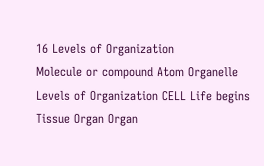16 Levels of Organization
Molecule or compound Atom Organelle Levels of Organization CELL Life begins Tissue Organ Organ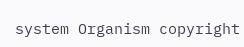system Organism copyright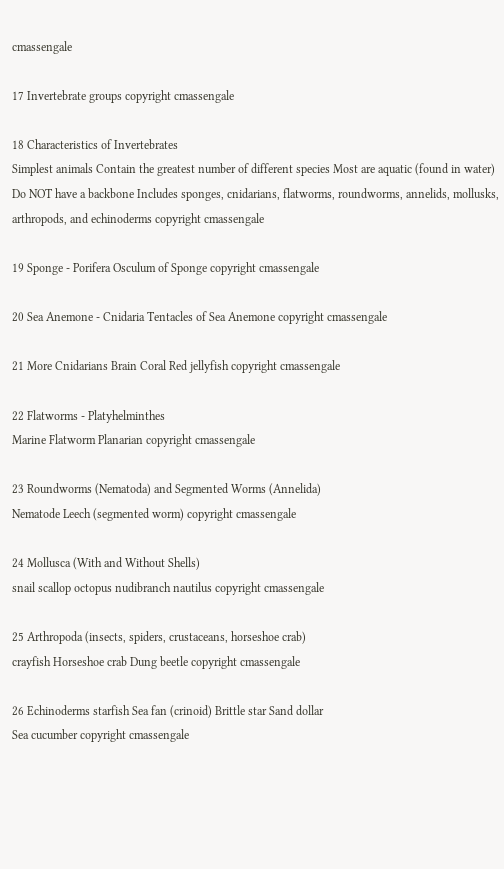cmassengale

17 Invertebrate groups copyright cmassengale

18 Characteristics of Invertebrates
Simplest animals Contain the greatest number of different species Most are aquatic (found in water) Do NOT have a backbone Includes sponges, cnidarians, flatworms, roundworms, annelids, mollusks, arthropods, and echinoderms copyright cmassengale

19 Sponge - Porifera Osculum of Sponge copyright cmassengale

20 Sea Anemone - Cnidaria Tentacles of Sea Anemone copyright cmassengale

21 More Cnidarians Brain Coral Red jellyfish copyright cmassengale

22 Flatworms - Platyhelminthes
Marine Flatworm Planarian copyright cmassengale

23 Roundworms (Nematoda) and Segmented Worms (Annelida)
Nematode Leech (segmented worm) copyright cmassengale

24 Mollusca (With and Without Shells)
snail scallop octopus nudibranch nautilus copyright cmassengale

25 Arthropoda (insects, spiders, crustaceans, horseshoe crab)
crayfish Horseshoe crab Dung beetle copyright cmassengale

26 Echinoderms starfish Sea fan (crinoid) Brittle star Sand dollar
Sea cucumber copyright cmassengale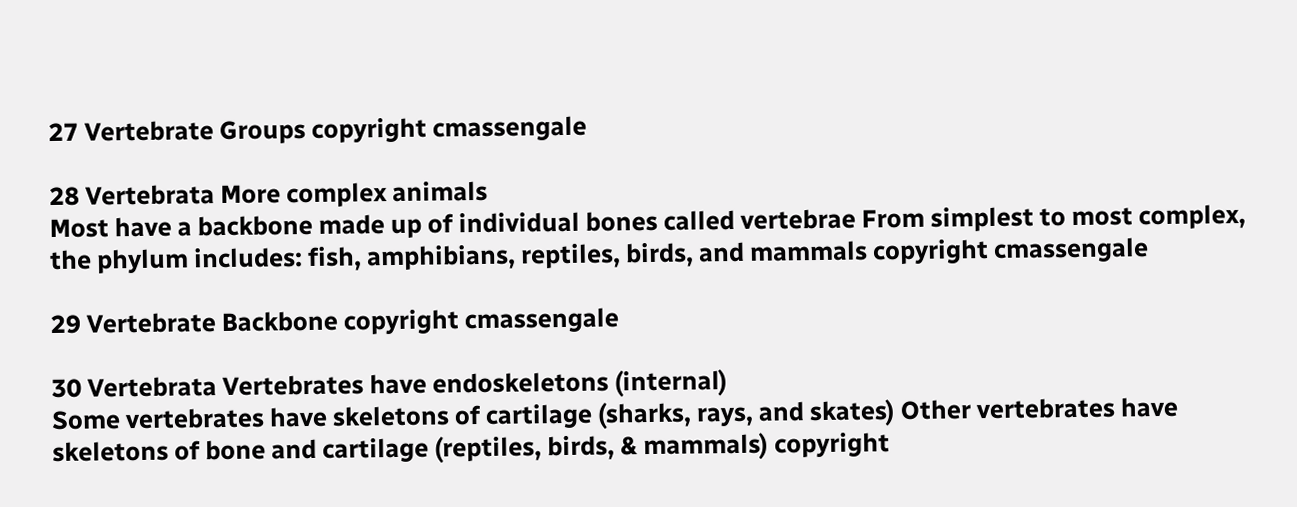27 Vertebrate Groups copyright cmassengale

28 Vertebrata More complex animals
Most have a backbone made up of individual bones called vertebrae From simplest to most complex, the phylum includes: fish, amphibians, reptiles, birds, and mammals copyright cmassengale

29 Vertebrate Backbone copyright cmassengale

30 Vertebrata Vertebrates have endoskeletons (internal)
Some vertebrates have skeletons of cartilage (sharks, rays, and skates) Other vertebrates have skeletons of bone and cartilage (reptiles, birds, & mammals) copyright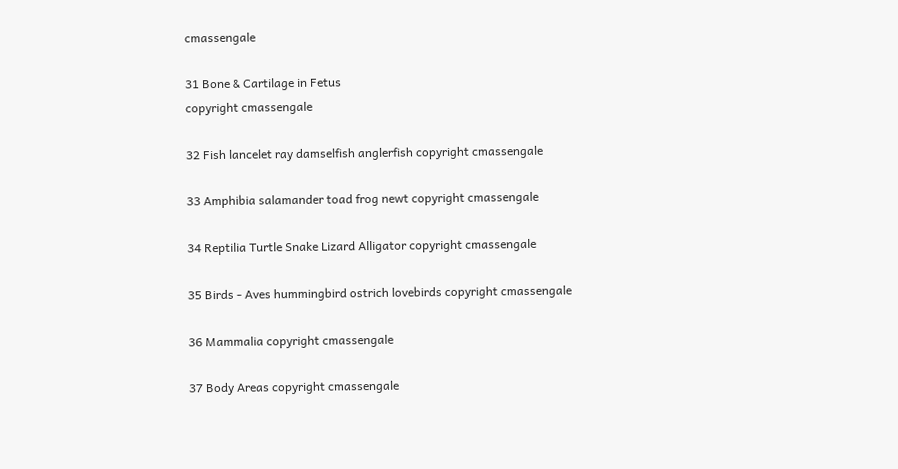cmassengale

31 Bone & Cartilage in Fetus
copyright cmassengale

32 Fish lancelet ray damselfish anglerfish copyright cmassengale

33 Amphibia salamander toad frog newt copyright cmassengale

34 Reptilia Turtle Snake Lizard Alligator copyright cmassengale

35 Birds - Aves hummingbird ostrich lovebirds copyright cmassengale

36 Mammalia copyright cmassengale

37 Body Areas copyright cmassengale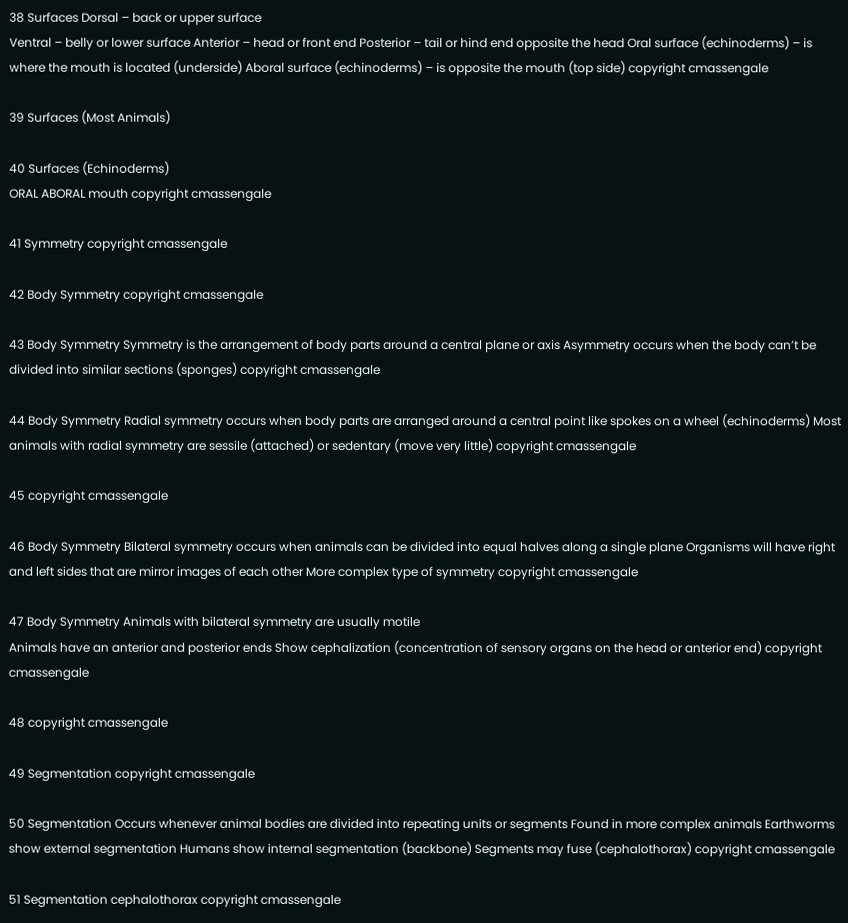38 Surfaces Dorsal – back or upper surface
Ventral – belly or lower surface Anterior – head or front end Posterior – tail or hind end opposite the head Oral surface (echinoderms) – is where the mouth is located (underside) Aboral surface (echinoderms) – is opposite the mouth (top side) copyright cmassengale

39 Surfaces (Most Animals)

40 Surfaces (Echinoderms)
ORAL ABORAL mouth copyright cmassengale

41 Symmetry copyright cmassengale

42 Body Symmetry copyright cmassengale

43 Body Symmetry Symmetry is the arrangement of body parts around a central plane or axis Asymmetry occurs when the body can’t be divided into similar sections (sponges) copyright cmassengale

44 Body Symmetry Radial symmetry occurs when body parts are arranged around a central point like spokes on a wheel (echinoderms) Most animals with radial symmetry are sessile (attached) or sedentary (move very little) copyright cmassengale

45 copyright cmassengale

46 Body Symmetry Bilateral symmetry occurs when animals can be divided into equal halves along a single plane Organisms will have right and left sides that are mirror images of each other More complex type of symmetry copyright cmassengale

47 Body Symmetry Animals with bilateral symmetry are usually motile
Animals have an anterior and posterior ends Show cephalization (concentration of sensory organs on the head or anterior end) copyright cmassengale

48 copyright cmassengale

49 Segmentation copyright cmassengale

50 Segmentation Occurs whenever animal bodies are divided into repeating units or segments Found in more complex animals Earthworms show external segmentation Humans show internal segmentation (backbone) Segments may fuse (cephalothorax) copyright cmassengale

51 Segmentation cephalothorax copyright cmassengale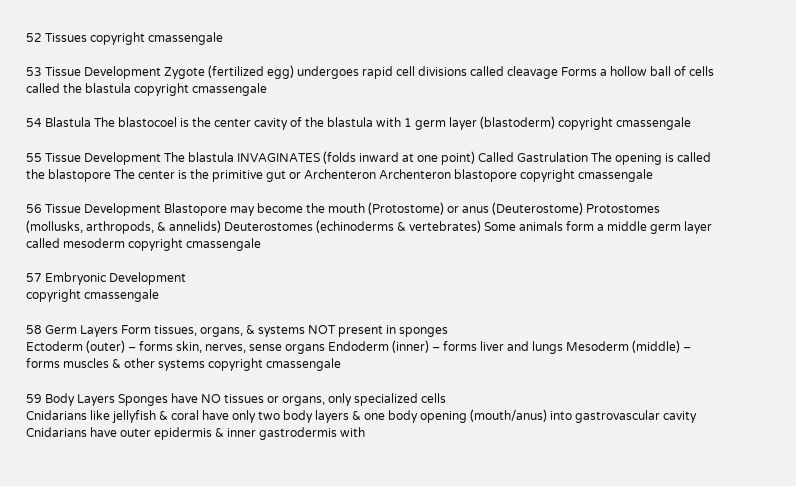52 Tissues copyright cmassengale

53 Tissue Development Zygote (fertilized egg) undergoes rapid cell divisions called cleavage Forms a hollow ball of cells called the blastula copyright cmassengale

54 Blastula The blastocoel is the center cavity of the blastula with 1 germ layer (blastoderm) copyright cmassengale

55 Tissue Development The blastula INVAGINATES (folds inward at one point) Called Gastrulation The opening is called the blastopore The center is the primitive gut or Archenteron Archenteron blastopore copyright cmassengale

56 Tissue Development Blastopore may become the mouth (Protostome) or anus (Deuterostome) Protostomes (mollusks, arthropods, & annelids) Deuterostomes (echinoderms & vertebrates) Some animals form a middle germ layer called mesoderm copyright cmassengale

57 Embryonic Development
copyright cmassengale

58 Germ Layers Form tissues, organs, & systems NOT present in sponges
Ectoderm (outer) – forms skin, nerves, sense organs Endoderm (inner) – forms liver and lungs Mesoderm (middle) – forms muscles & other systems copyright cmassengale

59 Body Layers Sponges have NO tissues or organs, only specialized cells
Cnidarians like jellyfish & coral have only two body layers & one body opening (mouth/anus) into gastrovascular cavity Cnidarians have outer epidermis & inner gastrodermis with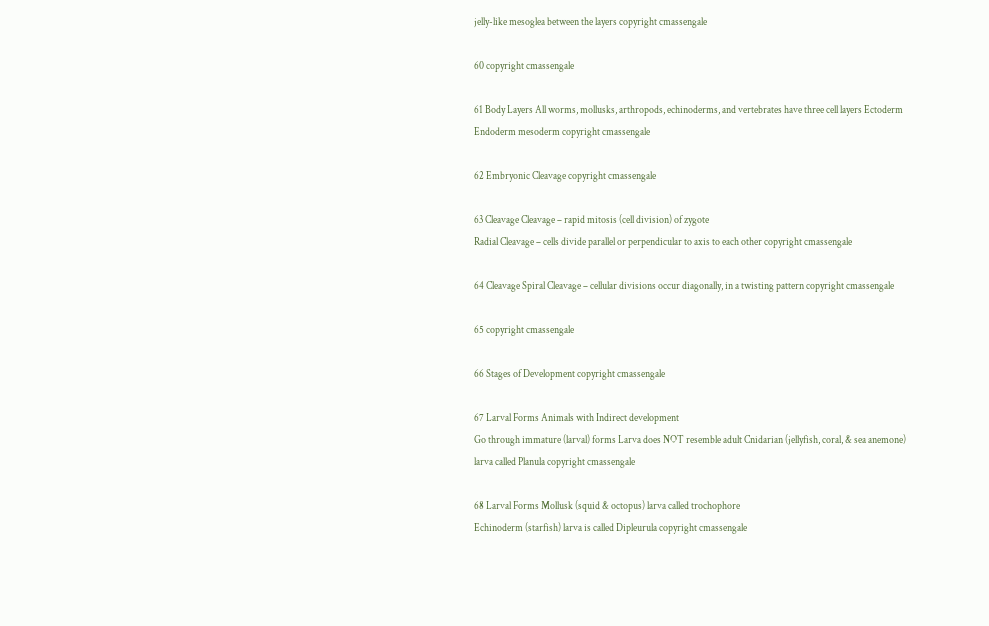jelly-like mesoglea between the layers copyright cmassengale

60 copyright cmassengale

61 Body Layers All worms, mollusks, arthropods, echinoderms, and vertebrates have three cell layers Ectoderm Endoderm mesoderm copyright cmassengale

62 Embryonic Cleavage copyright cmassengale

63 Cleavage Cleavage – rapid mitosis (cell division) of zygote
Radial Cleavage – cells divide parallel or perpendicular to axis to each other copyright cmassengale

64 Cleavage Spiral Cleavage – cellular divisions occur diagonally, in a twisting pattern copyright cmassengale

65 copyright cmassengale

66 Stages of Development copyright cmassengale

67 Larval Forms Animals with Indirect development
Go through immature (larval) forms Larva does NOT resemble adult Cnidarian (jellyfish, coral, & sea anemone) larva called Planula copyright cmassengale

68 Larval Forms Mollusk (squid & octopus) larva called trochophore
Echinoderm (starfish) larva is called Dipleurula copyright cmassengale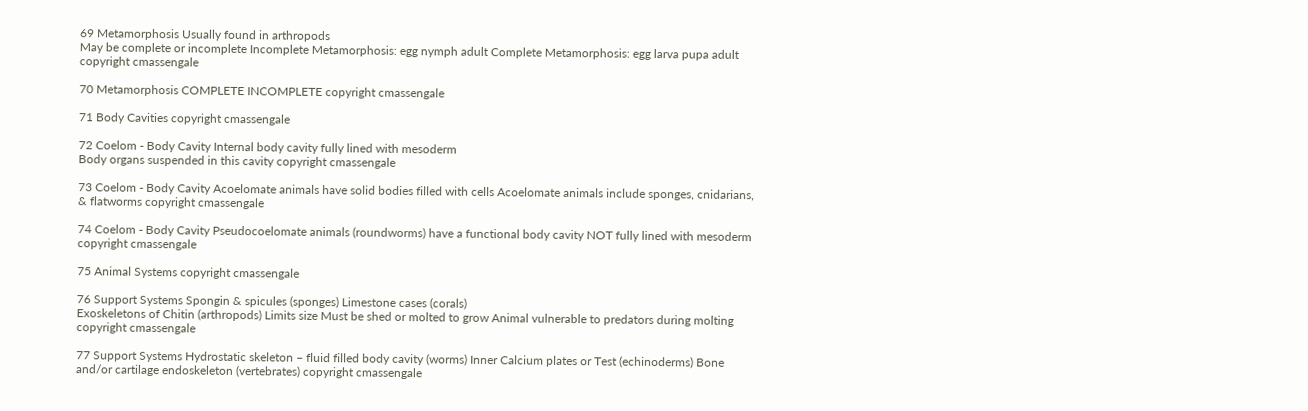69 Metamorphosis Usually found in arthropods
May be complete or incomplete Incomplete Metamorphosis: egg nymph adult Complete Metamorphosis: egg larva pupa adult copyright cmassengale

70 Metamorphosis COMPLETE INCOMPLETE copyright cmassengale

71 Body Cavities copyright cmassengale

72 Coelom - Body Cavity Internal body cavity fully lined with mesoderm
Body organs suspended in this cavity copyright cmassengale

73 Coelom - Body Cavity Acoelomate animals have solid bodies filled with cells Acoelomate animals include sponges, cnidarians, & flatworms copyright cmassengale

74 Coelom - Body Cavity Pseudocoelomate animals (roundworms) have a functional body cavity NOT fully lined with mesoderm copyright cmassengale

75 Animal Systems copyright cmassengale

76 Support Systems Spongin & spicules (sponges) Limestone cases (corals)
Exoskeletons of Chitin (arthropods) Limits size Must be shed or molted to grow Animal vulnerable to predators during molting copyright cmassengale

77 Support Systems Hydrostatic skeleton – fluid filled body cavity (worms) Inner Calcium plates or Test (echinoderms) Bone and/or cartilage endoskeleton (vertebrates) copyright cmassengale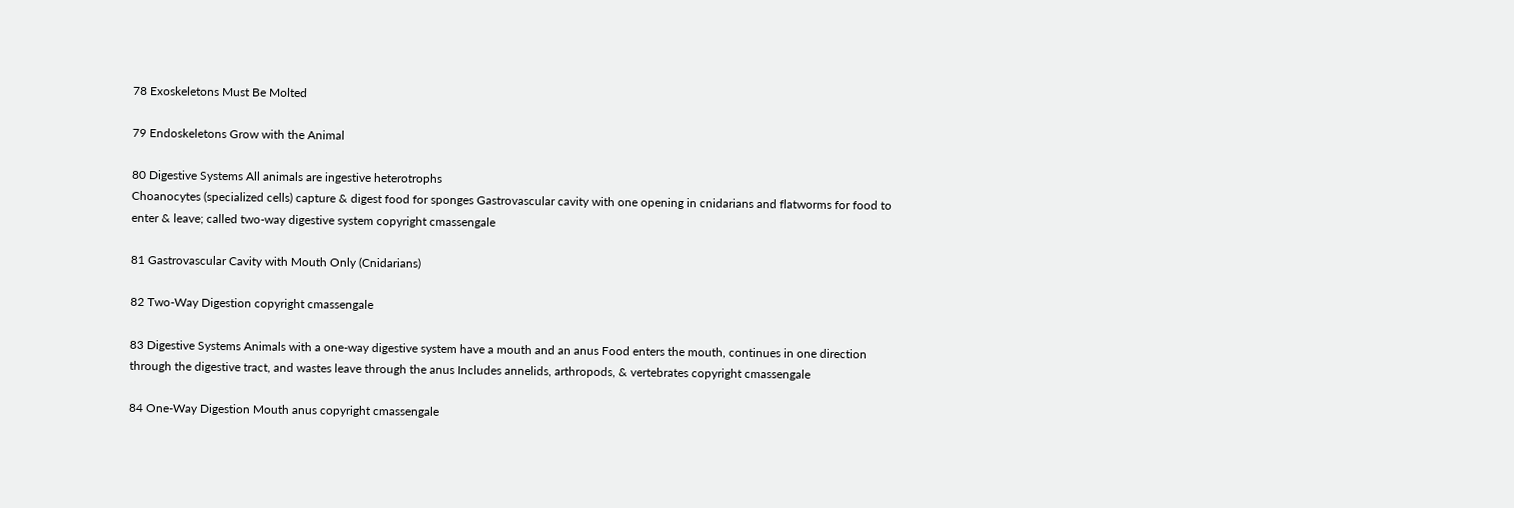78 Exoskeletons Must Be Molted

79 Endoskeletons Grow with the Animal

80 Digestive Systems All animals are ingestive heterotrophs
Choanocytes (specialized cells) capture & digest food for sponges Gastrovascular cavity with one opening in cnidarians and flatworms for food to enter & leave; called two-way digestive system copyright cmassengale

81 Gastrovascular Cavity with Mouth Only (Cnidarians)

82 Two-Way Digestion copyright cmassengale

83 Digestive Systems Animals with a one-way digestive system have a mouth and an anus Food enters the mouth, continues in one direction through the digestive tract, and wastes leave through the anus Includes annelids, arthropods, & vertebrates copyright cmassengale

84 One-Way Digestion Mouth anus copyright cmassengale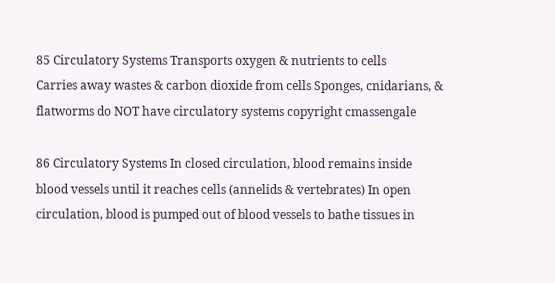85 Circulatory Systems Transports oxygen & nutrients to cells
Carries away wastes & carbon dioxide from cells Sponges, cnidarians, & flatworms do NOT have circulatory systems copyright cmassengale

86 Circulatory Systems In closed circulation, blood remains inside blood vessels until it reaches cells (annelids & vertebrates) In open circulation, blood is pumped out of blood vessels to bathe tissues in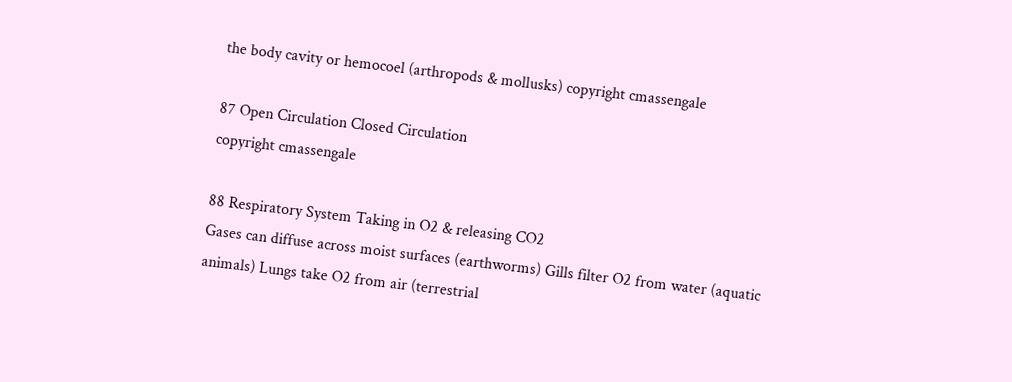the body cavity or hemocoel (arthropods & mollusks) copyright cmassengale

87 Open Circulation Closed Circulation
copyright cmassengale

88 Respiratory System Taking in O2 & releasing CO2
Gases can diffuse across moist surfaces (earthworms) Gills filter O2 from water (aquatic animals) Lungs take O2 from air (terrestrial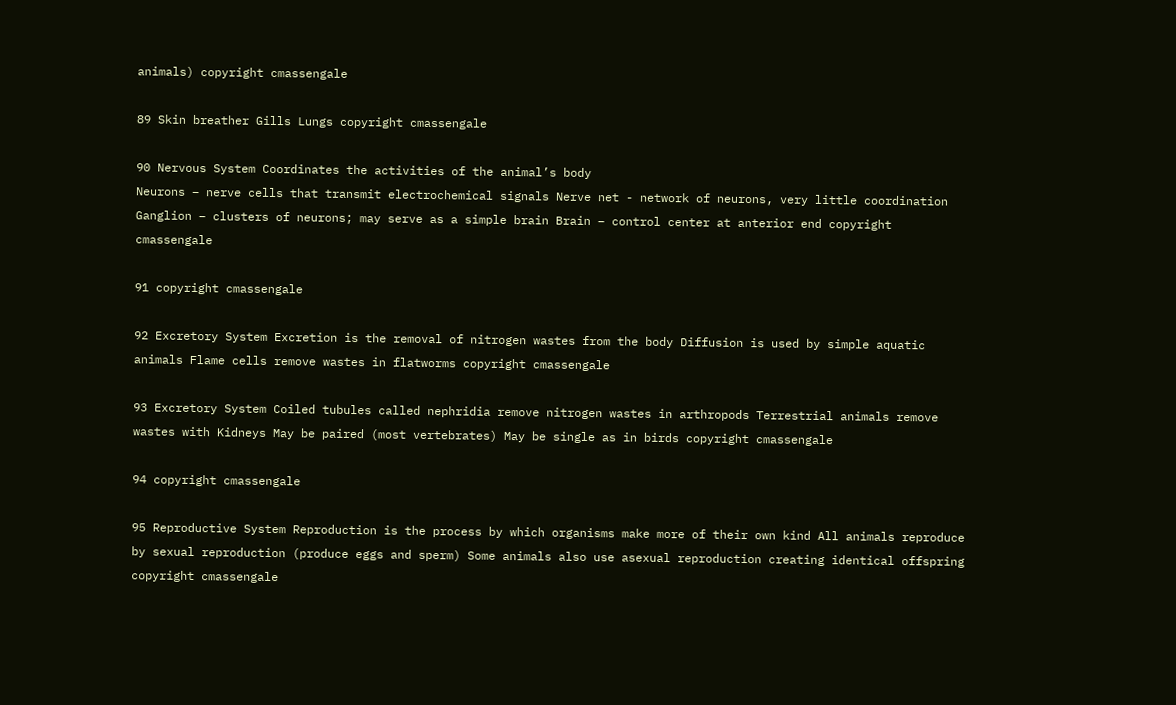animals) copyright cmassengale

89 Skin breather Gills Lungs copyright cmassengale

90 Nervous System Coordinates the activities of the animal’s body
Neurons – nerve cells that transmit electrochemical signals Nerve net - network of neurons, very little coordination Ganglion – clusters of neurons; may serve as a simple brain Brain – control center at anterior end copyright cmassengale

91 copyright cmassengale

92 Excretory System Excretion is the removal of nitrogen wastes from the body Diffusion is used by simple aquatic animals Flame cells remove wastes in flatworms copyright cmassengale

93 Excretory System Coiled tubules called nephridia remove nitrogen wastes in arthropods Terrestrial animals remove wastes with Kidneys May be paired (most vertebrates) May be single as in birds copyright cmassengale

94 copyright cmassengale

95 Reproductive System Reproduction is the process by which organisms make more of their own kind All animals reproduce by sexual reproduction (produce eggs and sperm) Some animals also use asexual reproduction creating identical offspring copyright cmassengale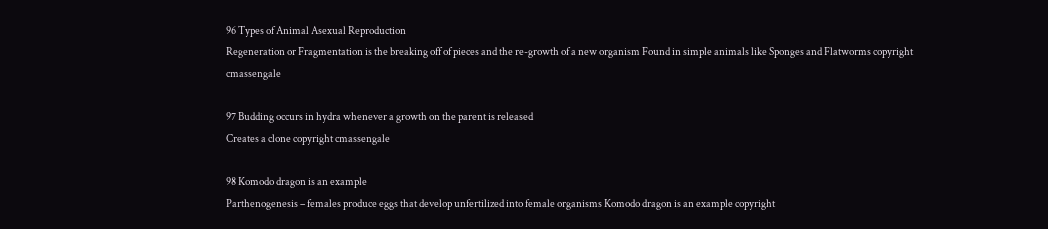96 Types of Animal Asexual Reproduction
Regeneration or Fragmentation is the breaking off of pieces and the re-growth of a new organism Found in simple animals like Sponges and Flatworms copyright cmassengale

97 Budding occurs in hydra whenever a growth on the parent is released
Creates a clone copyright cmassengale

98 Komodo dragon is an example
Parthenogenesis – females produce eggs that develop unfertilized into female organisms Komodo dragon is an example copyright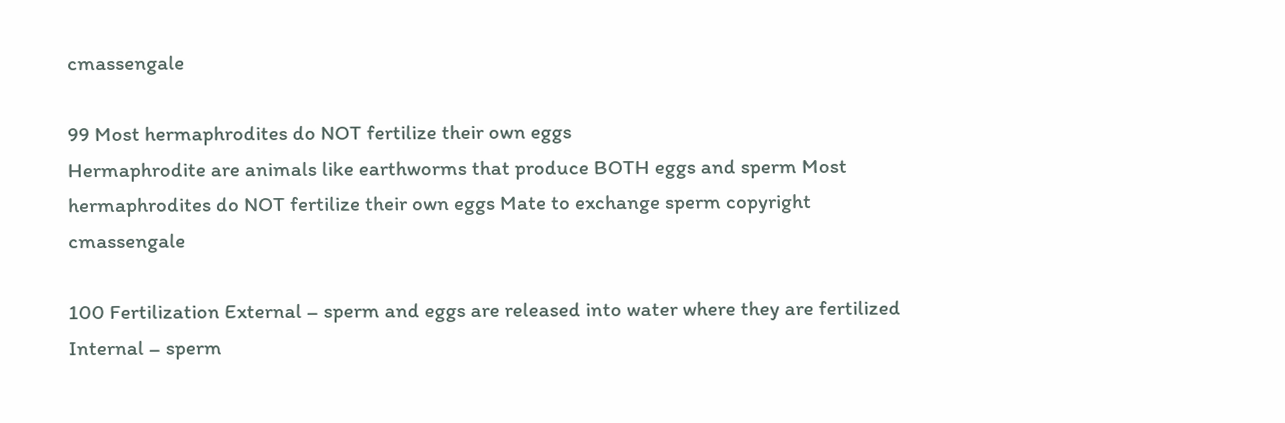cmassengale

99 Most hermaphrodites do NOT fertilize their own eggs
Hermaphrodite are animals like earthworms that produce BOTH eggs and sperm Most hermaphrodites do NOT fertilize their own eggs Mate to exchange sperm copyright cmassengale

100 Fertilization External – sperm and eggs are released into water where they are fertilized Internal – sperm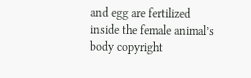and egg are fertilized inside the female animal’s body copyright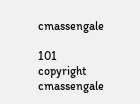cmassengale

101 copyright cmassengale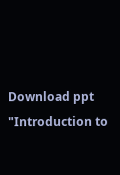Download ppt "Introduction to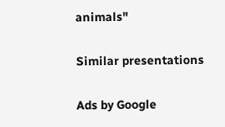animals"

Similar presentations

Ads by Google